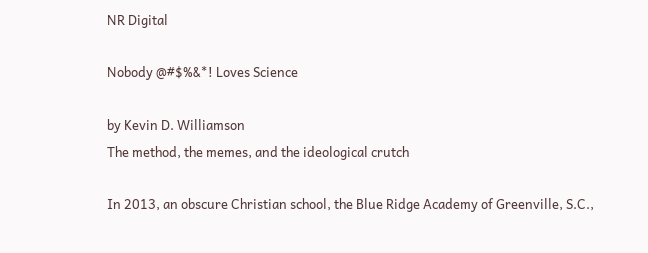NR Digital

Nobody @#$%&*! Loves Science

by Kevin D. Williamson
The method, the memes, and the ideological crutch

In 2013, an obscure Christian school, the Blue Ridge Academy of Greenville, S.C.,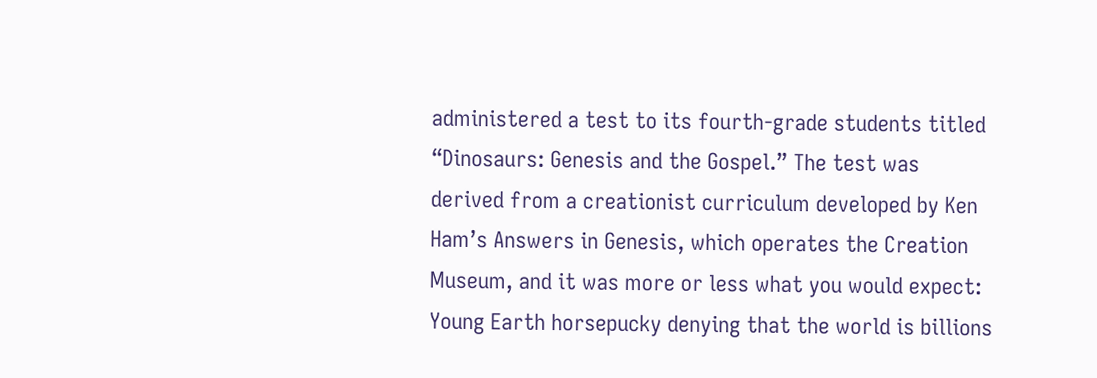administered a test to its fourth-grade students titled “Dinosaurs: Genesis and the Gospel.” The test was derived from a creationist curriculum developed by Ken Ham’s Answers in Genesis, which operates the Creation Museum, and it was more or less what you would expect: Young Earth horsepucky denying that the world is billions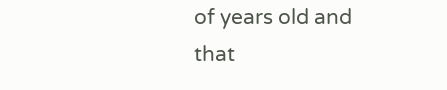of years old and that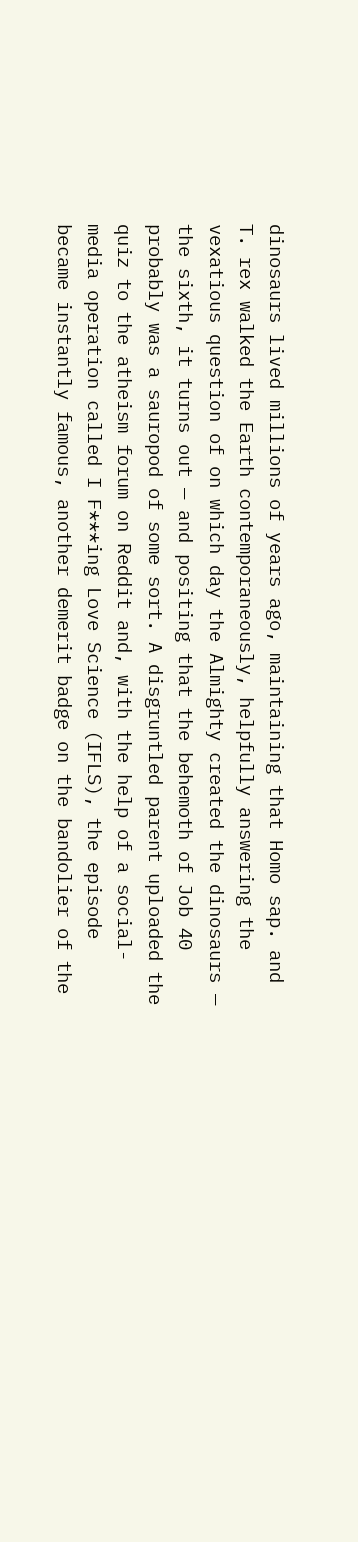dinosaurs lived millions of years ago, maintaining that Homo sap. and T. rex walked the Earth contemporaneously, helpfully answering the vexatious question of on which day the Almighty created the dinosaurs — the sixth, it turns out — and positing that the behemoth of Job 40 probably was a sauropod of some sort. A disgruntled parent uploaded the quiz to the atheism forum on Reddit and, with the help of a social-media operation called I F***ing Love Science (IFLS), the episode became instantly famous, another demerit badge on the bandolier of the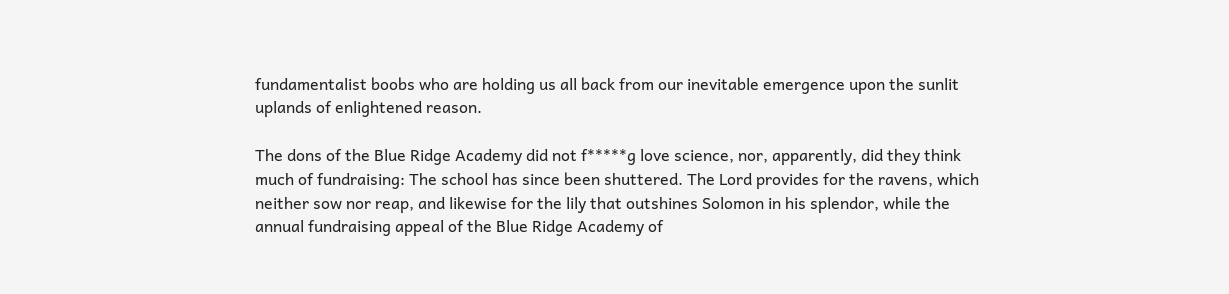fundamentalist boobs who are holding us all back from our inevitable emergence upon the sunlit uplands of enlightened reason.

The dons of the Blue Ridge Academy did not f*****g love science, nor, apparently, did they think much of fundraising: The school has since been shuttered. The Lord provides for the ravens, which neither sow nor reap, and likewise for the lily that outshines Solomon in his splendor, while the annual fundraising appeal of the Blue Ridge Academy of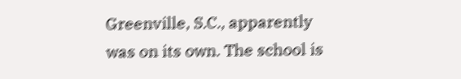Greenville, S.C., apparently was on its own. The school is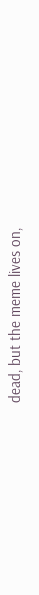dead, but the meme lives on,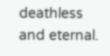deathless and eternal.